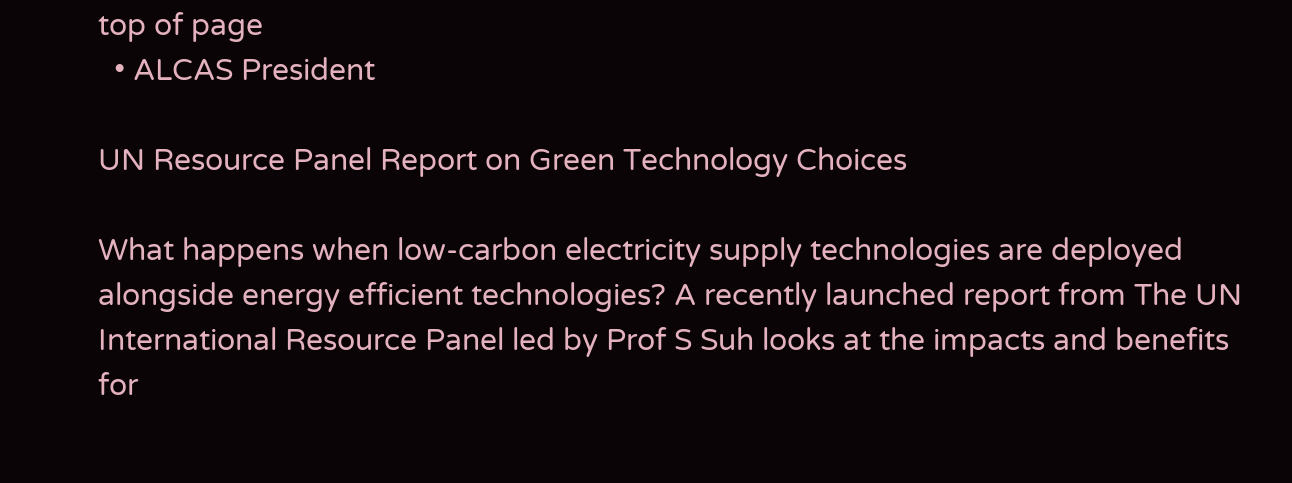top of page
  • ALCAS President

UN Resource Panel Report on Green Technology Choices

What happens when low-carbon electricity supply technologies are deployed alongside energy efficient technologies? A recently launched report from The UN International Resource Panel led by Prof S Suh looks at the impacts and benefits for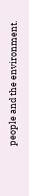people and the environment.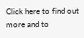Click here to find out more and to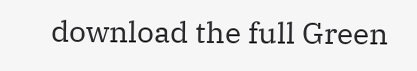download the full Green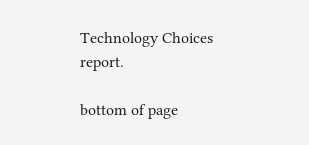Technology Choices report.

bottom of page